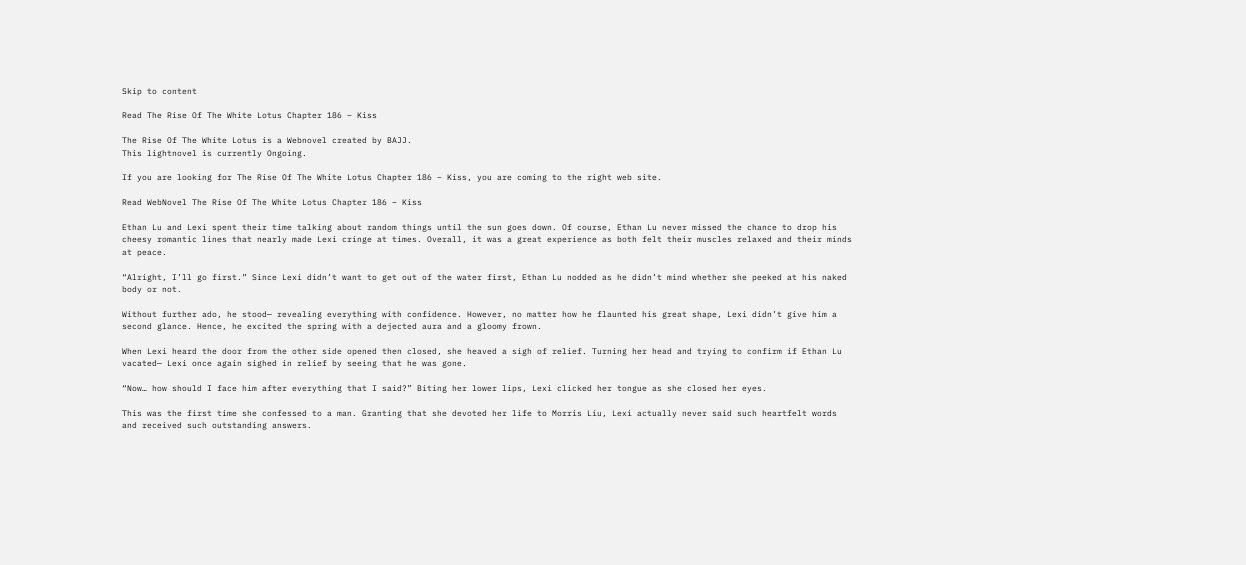Skip to content

Read The Rise Of The White Lotus Chapter 186 – Kiss

The Rise Of The White Lotus is a Webnovel created by BAJJ.
This lightnovel is currently Ongoing.

If you are looking for The Rise Of The White Lotus Chapter 186 – Kiss, you are coming to the right web site.

Read WebNovel The Rise Of The White Lotus Chapter 186 – Kiss

Ethan Lu and Lexi spent their time talking about random things until the sun goes down. Of course, Ethan Lu never missed the chance to drop his cheesy romantic lines that nearly made Lexi cringe at times. Overall, it was a great experience as both felt their muscles relaxed and their minds at peace.

“Alright, I’ll go first.” Since Lexi didn’t want to get out of the water first, Ethan Lu nodded as he didn’t mind whether she peeked at his naked body or not.

Without further ado, he stood— revealing everything with confidence. However, no matter how he flaunted his great shape, Lexi didn’t give him a second glance. Hence, he excited the spring with a dejected aura and a gloomy frown.

When Lexi heard the door from the other side opened then closed, she heaved a sigh of relief. Turning her head and trying to confirm if Ethan Lu vacated— Lexi once again sighed in relief by seeing that he was gone.

“Now… how should I face him after everything that I said?” Biting her lower lips, Lexi clicked her tongue as she closed her eyes.

This was the first time she confessed to a man. Granting that she devoted her life to Morris Liu, Lexi actually never said such heartfelt words and received such outstanding answers.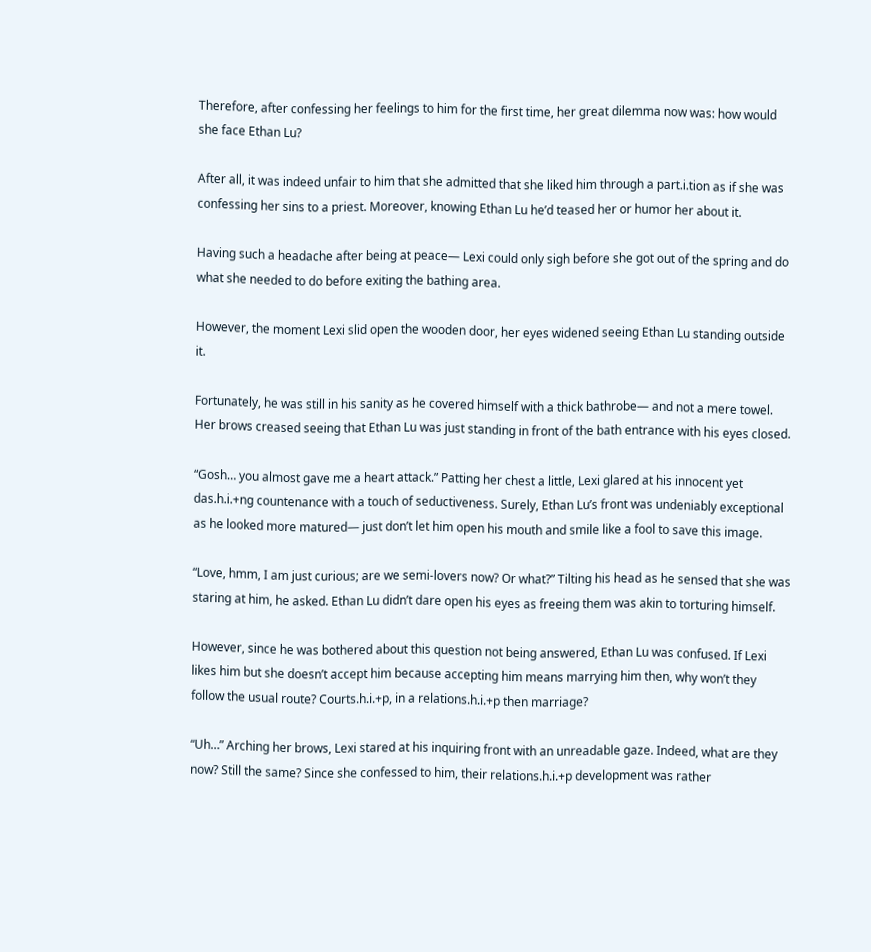Therefore, after confessing her feelings to him for the first time, her great dilemma now was: how would she face Ethan Lu?

After all, it was indeed unfair to him that she admitted that she liked him through a part.i.tion as if she was confessing her sins to a priest. Moreover, knowing Ethan Lu he’d teased her or humor her about it.

Having such a headache after being at peace— Lexi could only sigh before she got out of the spring and do what she needed to do before exiting the bathing area.

However, the moment Lexi slid open the wooden door, her eyes widened seeing Ethan Lu standing outside it.

Fortunately, he was still in his sanity as he covered himself with a thick bathrobe— and not a mere towel. Her brows creased seeing that Ethan Lu was just standing in front of the bath entrance with his eyes closed.

“Gosh… you almost gave me a heart attack.” Patting her chest a little, Lexi glared at his innocent yet das.h.i.+ng countenance with a touch of seductiveness. Surely, Ethan Lu’s front was undeniably exceptional as he looked more matured— just don’t let him open his mouth and smile like a fool to save this image.

“Love, hmm, I am just curious; are we semi-lovers now? Or what?” Tilting his head as he sensed that she was staring at him, he asked. Ethan Lu didn’t dare open his eyes as freeing them was akin to torturing himself.

However, since he was bothered about this question not being answered, Ethan Lu was confused. If Lexi likes him but she doesn’t accept him because accepting him means marrying him then, why won’t they follow the usual route? Courts.h.i.+p, in a relations.h.i.+p then marriage?

“Uh…” Arching her brows, Lexi stared at his inquiring front with an unreadable gaze. Indeed, what are they now? Still the same? Since she confessed to him, their relations.h.i.+p development was rather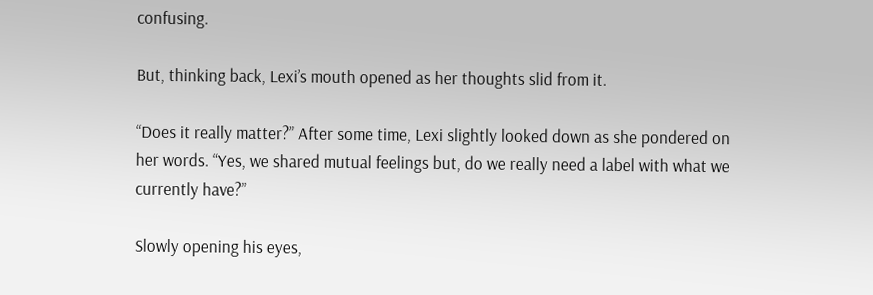confusing.

But, thinking back, Lexi’s mouth opened as her thoughts slid from it.

“Does it really matter?” After some time, Lexi slightly looked down as she pondered on her words. “Yes, we shared mutual feelings but, do we really need a label with what we currently have?”

Slowly opening his eyes,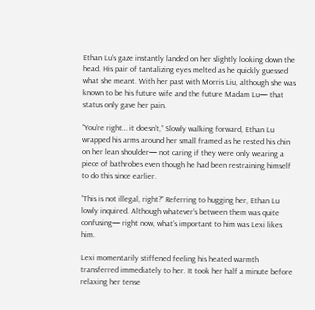Ethan Lu’s gaze instantly landed on her slightly looking down the head. His pair of tantalizing eyes melted as he quickly guessed what she meant. With her past with Morris Liu, although she was known to be his future wife and the future Madam Lu— that status only gave her pain.

“You’re right… it doesn’t,” Slowly walking forward, Ethan Lu wrapped his arms around her small framed as he rested his chin on her lean shoulder— not caring if they were only wearing a piece of bathrobes even though he had been restraining himself to do this since earlier.

“This is not illegal, right?” Referring to hugging her, Ethan Lu lowly inquired. Although whatever’s between them was quite confusing— right now, what’s important to him was Lexi likes him.

Lexi momentarily stiffened feeling his heated warmth transferred immediately to her. It took her half a minute before relaxing her tense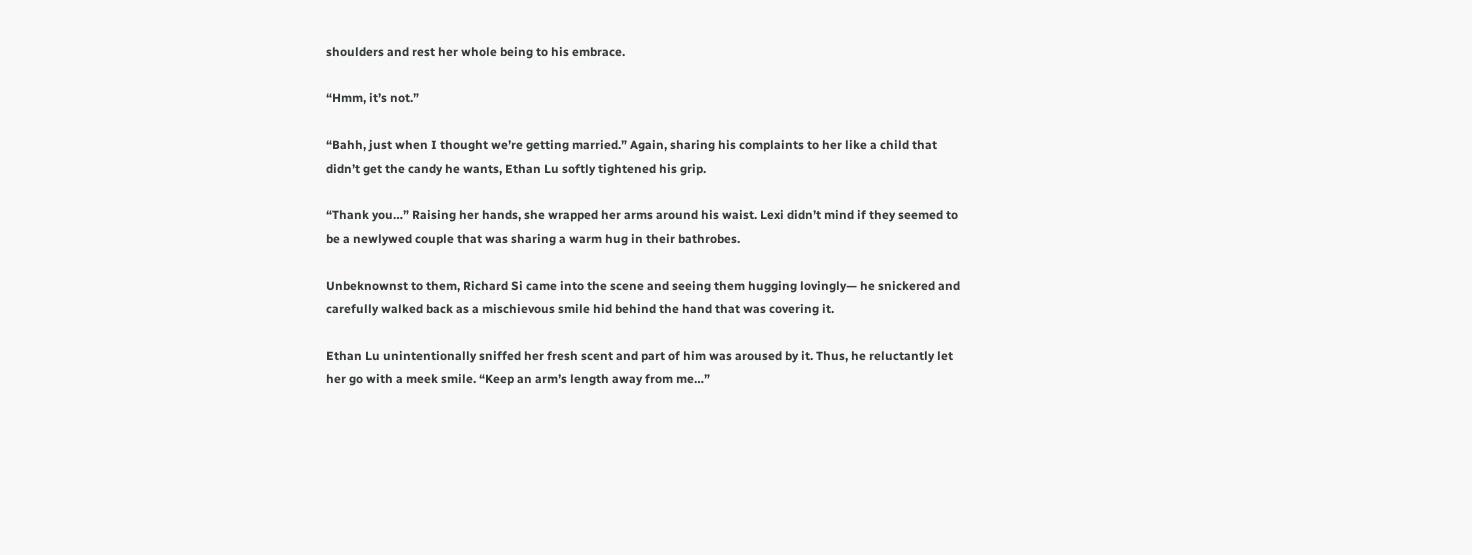shoulders and rest her whole being to his embrace.

“Hmm, it’s not.”

“Bahh, just when I thought we’re getting married.” Again, sharing his complaints to her like a child that didn’t get the candy he wants, Ethan Lu softly tightened his grip.

“Thank you…” Raising her hands, she wrapped her arms around his waist. Lexi didn’t mind if they seemed to be a newlywed couple that was sharing a warm hug in their bathrobes.

Unbeknownst to them, Richard Si came into the scene and seeing them hugging lovingly— he snickered and carefully walked back as a mischievous smile hid behind the hand that was covering it.

Ethan Lu unintentionally sniffed her fresh scent and part of him was aroused by it. Thus, he reluctantly let her go with a meek smile. “Keep an arm’s length away from me…”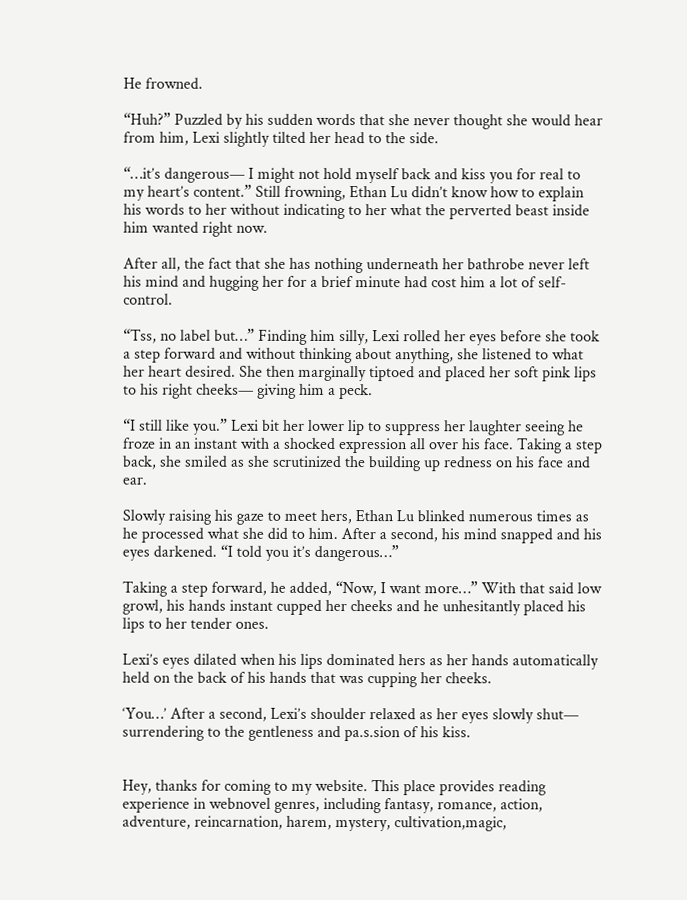He frowned.

“Huh?” Puzzled by his sudden words that she never thought she would hear from him, Lexi slightly tilted her head to the side.

“…it’s dangerous— I might not hold myself back and kiss you for real to my heart’s content.” Still frowning, Ethan Lu didn’t know how to explain his words to her without indicating to her what the perverted beast inside him wanted right now.

After all, the fact that she has nothing underneath her bathrobe never left his mind and hugging her for a brief minute had cost him a lot of self-control.

“Tss, no label but…” Finding him silly, Lexi rolled her eyes before she took a step forward and without thinking about anything, she listened to what her heart desired. She then marginally tiptoed and placed her soft pink lips to his right cheeks— giving him a peck.

“I still like you.” Lexi bit her lower lip to suppress her laughter seeing he froze in an instant with a shocked expression all over his face. Taking a step back, she smiled as she scrutinized the building up redness on his face and ear.

Slowly raising his gaze to meet hers, Ethan Lu blinked numerous times as he processed what she did to him. After a second, his mind snapped and his eyes darkened. “I told you it’s dangerous…”

Taking a step forward, he added, “Now, I want more…” With that said low growl, his hands instant cupped her cheeks and he unhesitantly placed his lips to her tender ones.

Lexi’s eyes dilated when his lips dominated hers as her hands automatically held on the back of his hands that was cupping her cheeks.

‘You…’ After a second, Lexi’s shoulder relaxed as her eyes slowly shut— surrendering to the gentleness and pa.s.sion of his kiss.


Hey, thanks for coming to my website. This place provides reading experience in webnovel genres, including fantasy, romance, action, adventure, reincarnation, harem, mystery, cultivation,magic,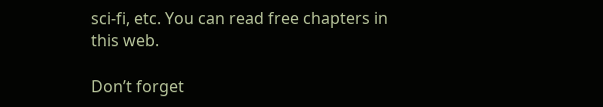sci-fi, etc. You can read free chapters in this web.

Don’t forget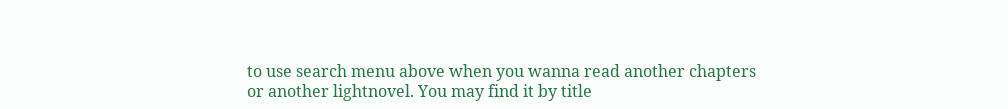to use search menu above when you wanna read another chapters or another lightnovel. You may find it by title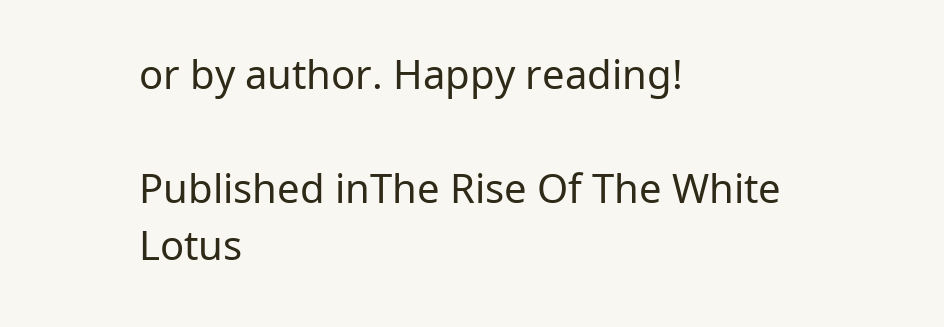or by author. Happy reading!

Published inThe Rise Of The White Lotus